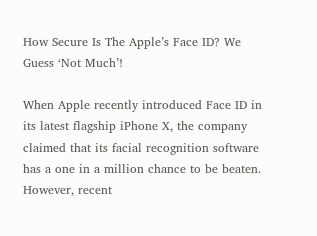How Secure Is The Apple’s Face ID? We Guess ‘Not Much’!

When Apple recently introduced Face ID in its latest flagship iPhone X, the company claimed that its facial recognition software has a one in a million chance to be beaten. However, recent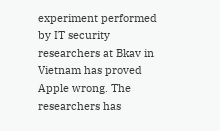experiment performed by IT security researchers at Bkav in Vietnam has proved Apple wrong. The researchers has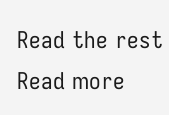Read the rest
Read more